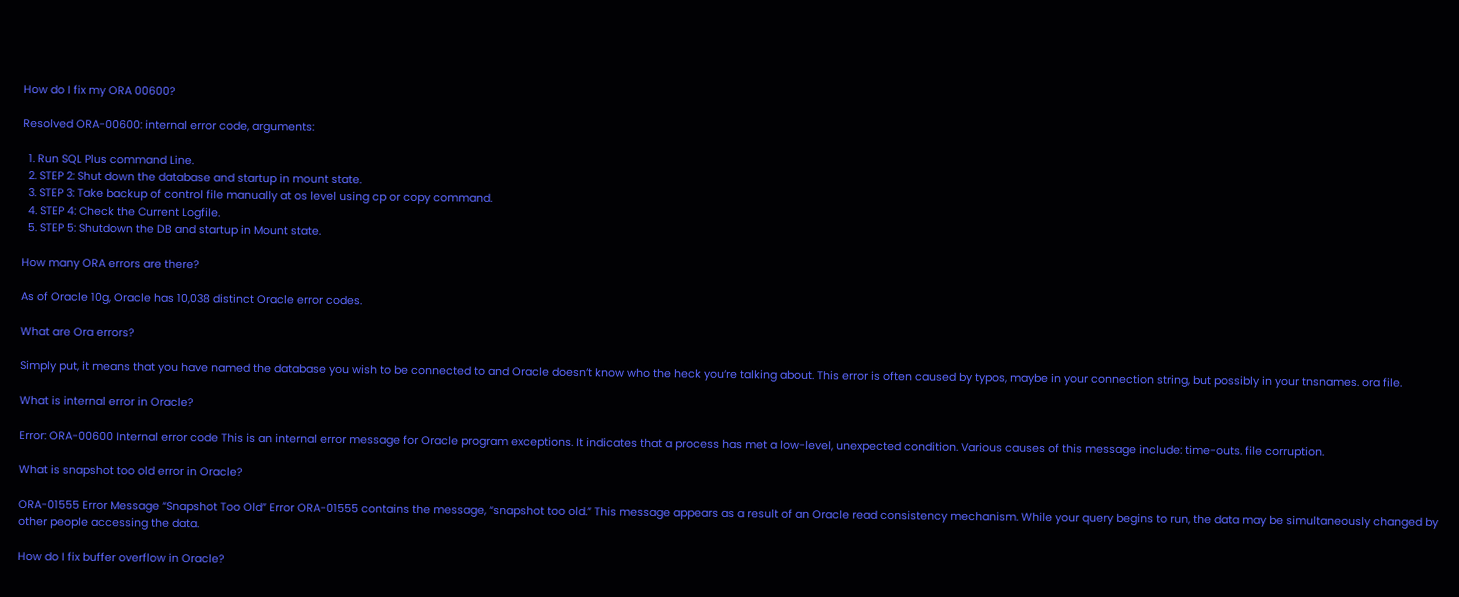How do I fix my ORA 00600?

Resolved ORA-00600: internal error code, arguments:

  1. Run SQL Plus command Line.
  2. STEP 2: Shut down the database and startup in mount state.
  3. STEP 3: Take backup of control file manually at os level using cp or copy command.
  4. STEP 4: Check the Current Logfile.
  5. STEP 5: Shutdown the DB and startup in Mount state.

How many ORA errors are there?

As of Oracle 10g, Oracle has 10,038 distinct Oracle error codes.

What are Ora errors?

Simply put, it means that you have named the database you wish to be connected to and Oracle doesn’t know who the heck you’re talking about. This error is often caused by typos, maybe in your connection string, but possibly in your tnsnames. ora file.

What is internal error in Oracle?

Error: ORA-00600 Internal error code This is an internal error message for Oracle program exceptions. It indicates that a process has met a low-level, unexpected condition. Various causes of this message include: time-outs. file corruption.

What is snapshot too old error in Oracle?

ORA-01555 Error Message “Snapshot Too Old” Error ORA-01555 contains the message, “snapshot too old.” This message appears as a result of an Oracle read consistency mechanism. While your query begins to run, the data may be simultaneously changed by other people accessing the data.

How do I fix buffer overflow in Oracle?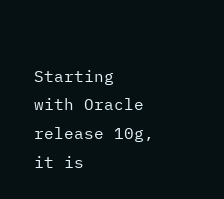Starting with Oracle release 10g, it is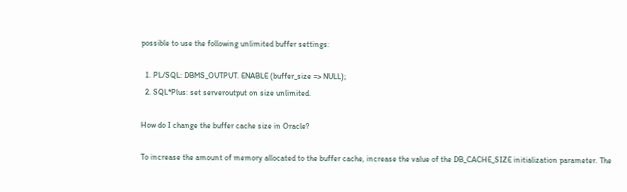possible to use the following unlimited buffer settings:

  1. PL/SQL: DBMS_OUTPUT. ENABLE (buffer_size => NULL);
  2. SQL*Plus: set serveroutput on size unlimited.

How do I change the buffer cache size in Oracle?

To increase the amount of memory allocated to the buffer cache, increase the value of the DB_CACHE_SIZE initialization parameter. The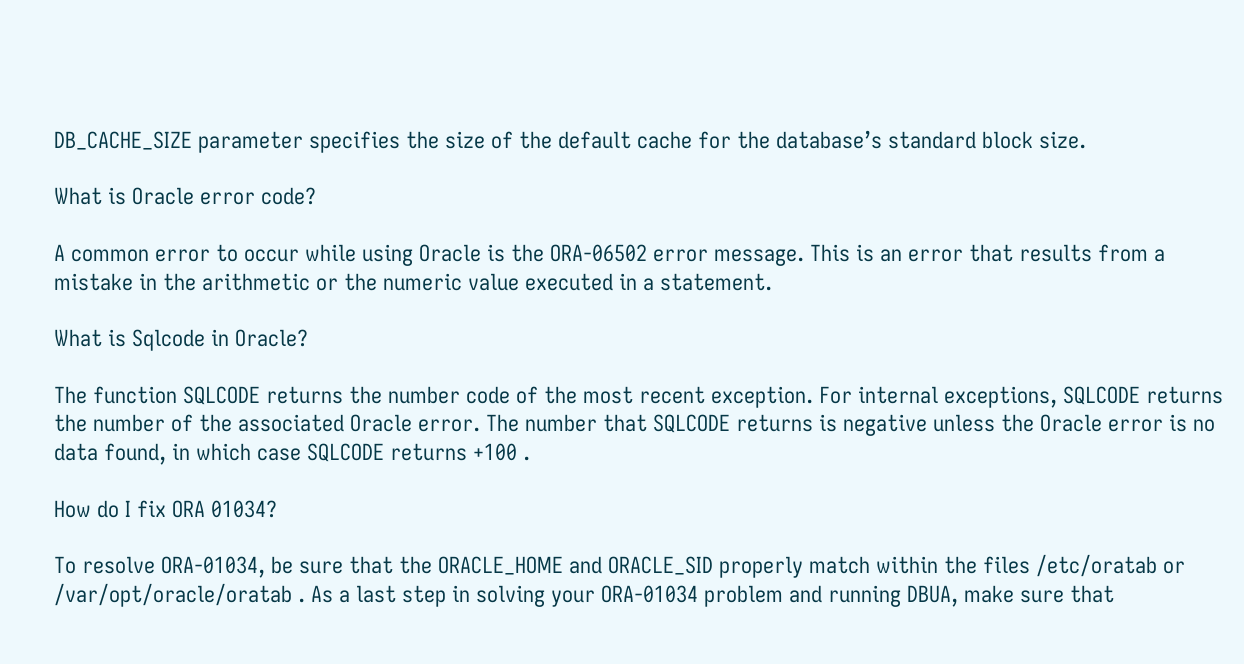DB_CACHE_SIZE parameter specifies the size of the default cache for the database’s standard block size.

What is Oracle error code?

A common error to occur while using Oracle is the ORA-06502 error message. This is an error that results from a mistake in the arithmetic or the numeric value executed in a statement.

What is Sqlcode in Oracle?

The function SQLCODE returns the number code of the most recent exception. For internal exceptions, SQLCODE returns the number of the associated Oracle error. The number that SQLCODE returns is negative unless the Oracle error is no data found, in which case SQLCODE returns +100 .

How do I fix ORA 01034?

To resolve ORA-01034, be sure that the ORACLE_HOME and ORACLE_SID properly match within the files /etc/oratab or /var/opt/oracle/oratab . As a last step in solving your ORA-01034 problem and running DBUA, make sure that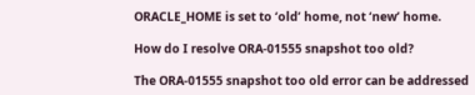ORACLE_HOME is set to ‘old’ home, not ‘new’ home.

How do I resolve ORA-01555 snapshot too old?

The ORA-01555 snapshot too old error can be addressed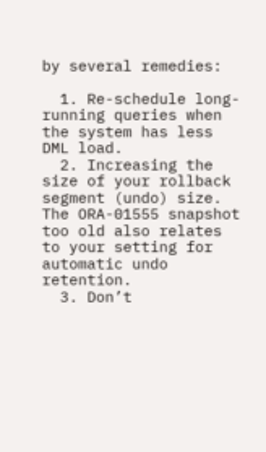by several remedies:

  1. Re-schedule long-running queries when the system has less DML load.
  2. Increasing the size of your rollback segment (undo) size. The ORA-01555 snapshot too old also relates to your setting for automatic undo retention.
  3. Don’t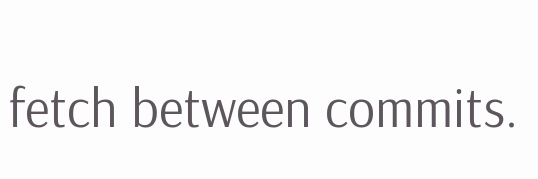fetch between commits.